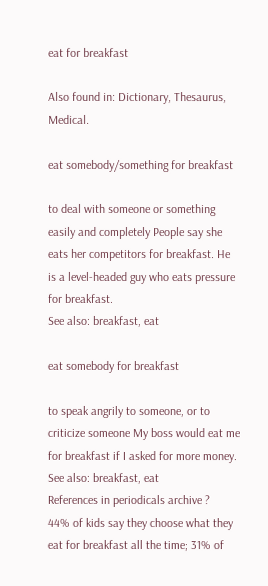eat for breakfast

Also found in: Dictionary, Thesaurus, Medical.

eat somebody/something for breakfast

to deal with someone or something easily and completely People say she eats her competitors for breakfast. He is a level-headed guy who eats pressure for breakfast.
See also: breakfast, eat

eat somebody for breakfast

to speak angrily to someone, or to criticize someone My boss would eat me for breakfast if I asked for more money.
See also: breakfast, eat
References in periodicals archive ?
44% of kids say they choose what they eat for breakfast all the time; 31% of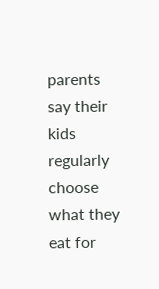parents say their kids regularly choose what they eat for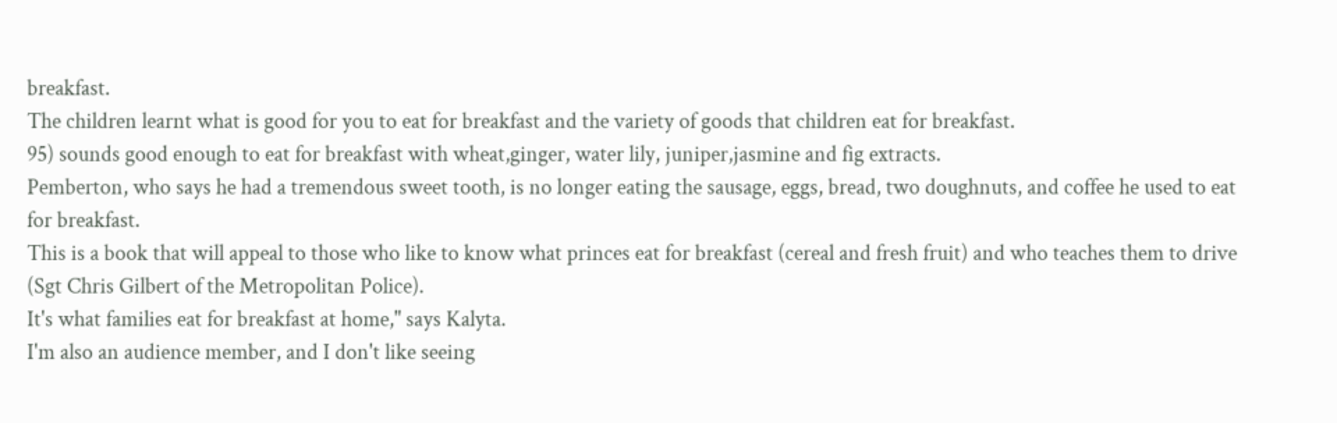breakfast.
The children learnt what is good for you to eat for breakfast and the variety of goods that children eat for breakfast.
95) sounds good enough to eat for breakfast with wheat,ginger, water lily, juniper,jasmine and fig extracts.
Pemberton, who says he had a tremendous sweet tooth, is no longer eating the sausage, eggs, bread, two doughnuts, and coffee he used to eat for breakfast.
This is a book that will appeal to those who like to know what princes eat for breakfast (cereal and fresh fruit) and who teaches them to drive (Sgt Chris Gilbert of the Metropolitan Police).
It's what families eat for breakfast at home," says Kalyta.
I'm also an audience member, and I don't like seeing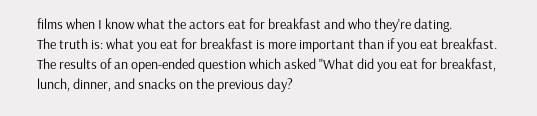films when I know what the actors eat for breakfast and who they're dating.
The truth is: what you eat for breakfast is more important than if you eat breakfast.
The results of an open-ended question which asked "What did you eat for breakfast, lunch, dinner, and snacks on the previous day?